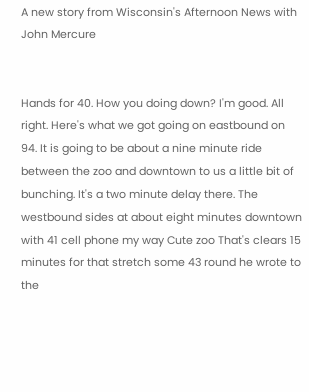A new story from Wisconsin's Afternoon News with John Mercure


Hands for 40. How you doing down? I'm good. All right. Here's what we got going on eastbound on 94. It is going to be about a nine minute ride between the zoo and downtown to us a little bit of bunching. It's a two minute delay there. The westbound sides at about eight minutes downtown with 41 cell phone my way Cute zoo That's clears 15 minutes for that stretch some 43 round he wrote to the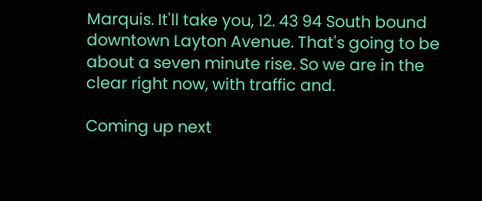Marquis. It'll take you, 12. 43 94 South bound downtown Layton Avenue. That's going to be about a seven minute rise. So we are in the clear right now, with traffic and.

Coming up next